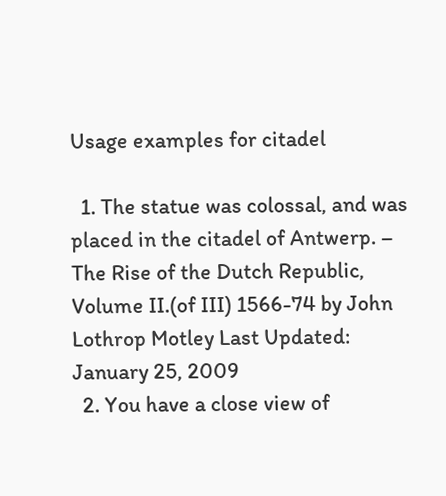Usage examples for citadel

  1. The statue was colossal, and was placed in the citadel of Antwerp. – The Rise of the Dutch Republic, Volume II.(of III) 1566-74 by John Lothrop Motley Last Updated: January 25, 2009
  2. You have a close view of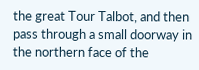the great Tour Talbot, and then pass through a small doorway in the northern face of the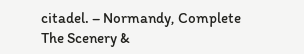citadel. – Normandy, Complete The Scenery &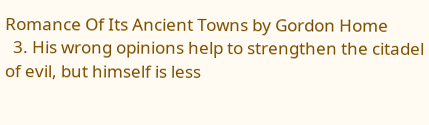Romance Of Its Ancient Towns by Gordon Home
  3. His wrong opinions help to strengthen the citadel of evil, but himself is less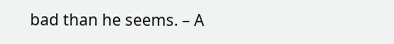bad than he seems. – A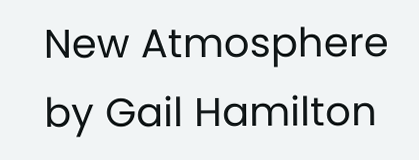New Atmosphere by Gail Hamilton